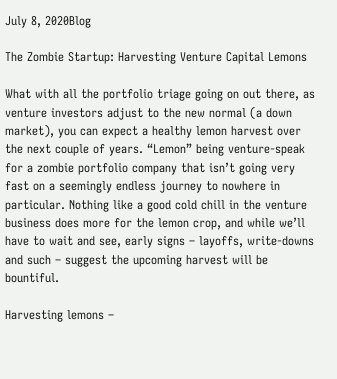July 8, 2020Blog

The Zombie Startup: Harvesting Venture Capital Lemons

What with all the portfolio triage going on out there, as venture investors adjust to the new normal (a down market), you can expect a healthy lemon harvest over the next couple of years. “Lemon” being venture-speak for a zombie portfolio company that isn’t going very fast on a seemingly endless journey to nowhere in particular. Nothing like a good cold chill in the venture business does more for the lemon crop, and while we’ll have to wait and see, early signs – layoffs, write-downs and such – suggest the upcoming harvest will be bountiful.

Harvesting lemons –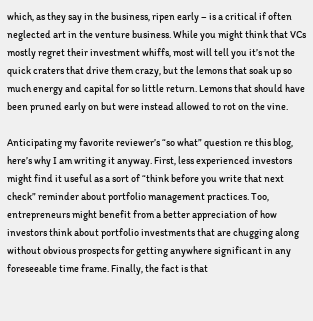which, as they say in the business, ripen early – is a critical if often neglected art in the venture business. While you might think that VCs mostly regret their investment whiffs, most will tell you it’s not the quick craters that drive them crazy, but the lemons that soak up so much energy and capital for so little return. Lemons that should have been pruned early on but were instead allowed to rot on the vine.

Anticipating my favorite reviewer’s “so what” question re this blog, here’s why I am writing it anyway. First, less experienced investors might find it useful as a sort of “think before you write that next check” reminder about portfolio management practices. Too, entrepreneurs might benefit from a better appreciation of how investors think about portfolio investments that are chugging along without obvious prospects for getting anywhere significant in any foreseeable time frame. Finally, the fact is that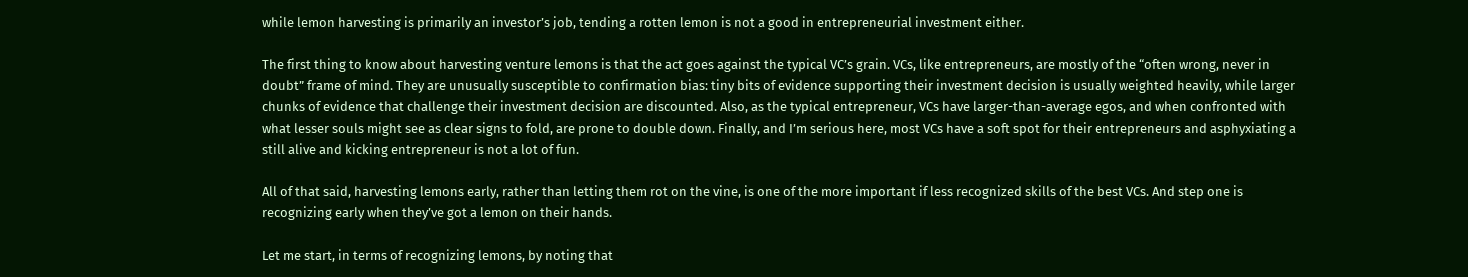while lemon harvesting is primarily an investor’s job, tending a rotten lemon is not a good in entrepreneurial investment either.

The first thing to know about harvesting venture lemons is that the act goes against the typical VC’s grain. VCs, like entrepreneurs, are mostly of the “often wrong, never in doubt” frame of mind. They are unusually susceptible to confirmation bias: tiny bits of evidence supporting their investment decision is usually weighted heavily, while larger chunks of evidence that challenge their investment decision are discounted. Also, as the typical entrepreneur, VCs have larger-than-average egos, and when confronted with what lesser souls might see as clear signs to fold, are prone to double down. Finally, and I’m serious here, most VCs have a soft spot for their entrepreneurs and asphyxiating a still alive and kicking entrepreneur is not a lot of fun.

All of that said, harvesting lemons early, rather than letting them rot on the vine, is one of the more important if less recognized skills of the best VCs. And step one is recognizing early when they’ve got a lemon on their hands.

Let me start, in terms of recognizing lemons, by noting that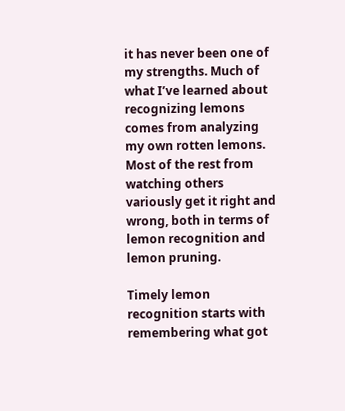it has never been one of my strengths. Much of what I’ve learned about recognizing lemons comes from analyzing my own rotten lemons. Most of the rest from watching others variously get it right and wrong, both in terms of lemon recognition and lemon pruning.

Timely lemon recognition starts with remembering what got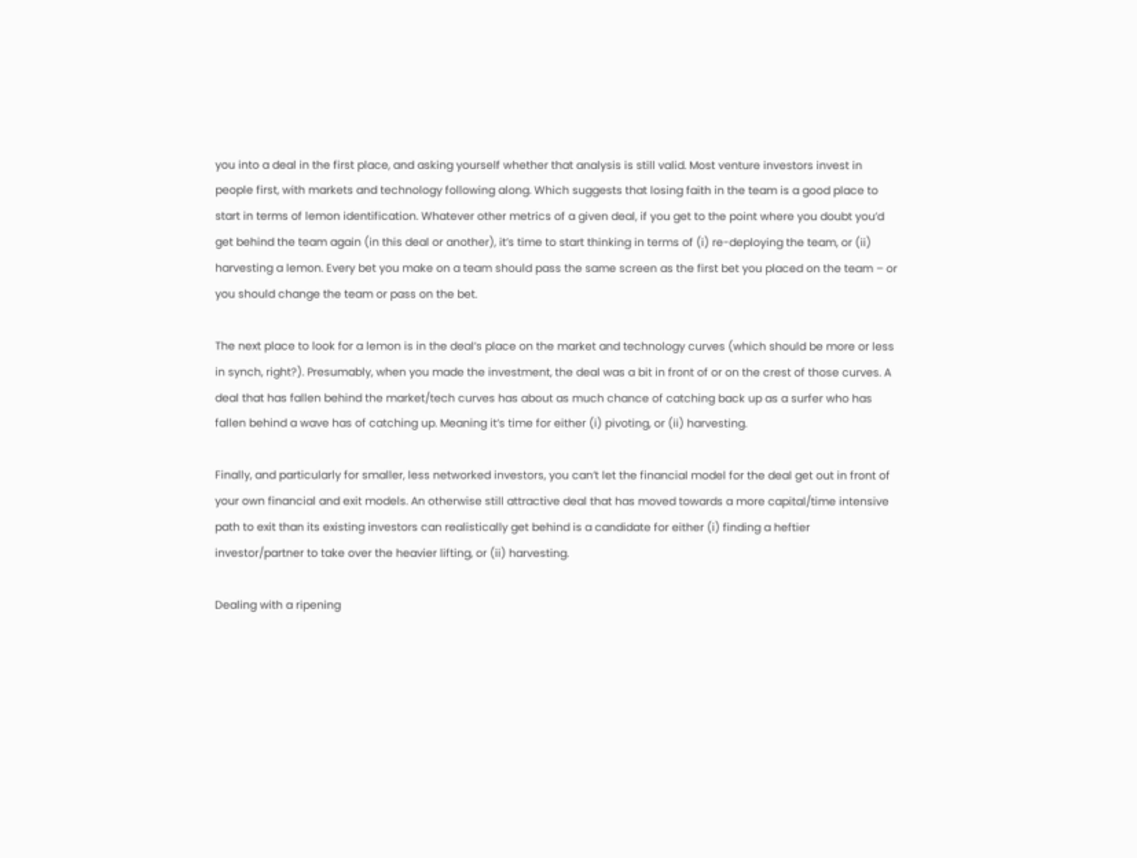you into a deal in the first place, and asking yourself whether that analysis is still valid. Most venture investors invest in people first, with markets and technology following along. Which suggests that losing faith in the team is a good place to start in terms of lemon identification. Whatever other metrics of a given deal, if you get to the point where you doubt you’d get behind the team again (in this deal or another), it’s time to start thinking in terms of (i) re-deploying the team, or (ii) harvesting a lemon. Every bet you make on a team should pass the same screen as the first bet you placed on the team – or you should change the team or pass on the bet.

The next place to look for a lemon is in the deal’s place on the market and technology curves (which should be more or less in synch, right?). Presumably, when you made the investment, the deal was a bit in front of or on the crest of those curves. A deal that has fallen behind the market/tech curves has about as much chance of catching back up as a surfer who has fallen behind a wave has of catching up. Meaning it’s time for either (i) pivoting, or (ii) harvesting.

Finally, and particularly for smaller, less networked investors, you can’t let the financial model for the deal get out in front of your own financial and exit models. An otherwise still attractive deal that has moved towards a more capital/time intensive path to exit than its existing investors can realistically get behind is a candidate for either (i) finding a heftier investor/partner to take over the heavier lifting, or (ii) harvesting.

Dealing with a ripening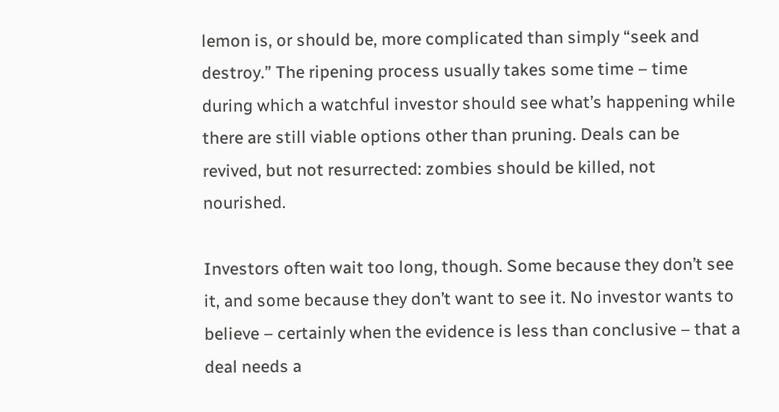lemon is, or should be, more complicated than simply “seek and destroy.” The ripening process usually takes some time – time during which a watchful investor should see what’s happening while there are still viable options other than pruning. Deals can be revived, but not resurrected: zombies should be killed, not nourished.

Investors often wait too long, though. Some because they don’t see it, and some because they don’t want to see it. No investor wants to believe – certainly when the evidence is less than conclusive – that a deal needs a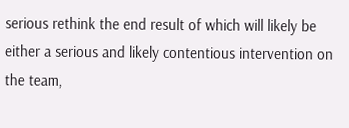serious rethink the end result of which will likely be either a serious and likely contentious intervention on the team,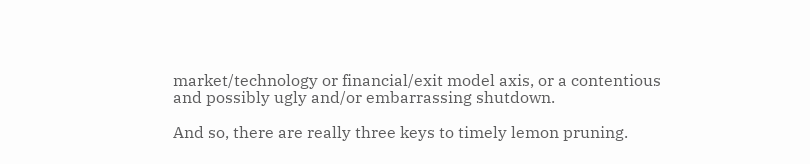market/technology or financial/exit model axis, or a contentious and possibly ugly and/or embarrassing shutdown.

And so, there are really three keys to timely lemon pruning.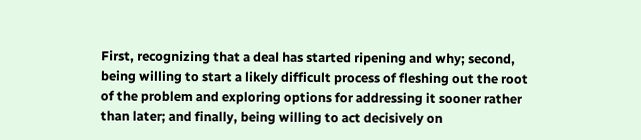First, recognizing that a deal has started ripening and why; second, being willing to start a likely difficult process of fleshing out the root of the problem and exploring options for addressing it sooner rather than later; and finally, being willing to act decisively on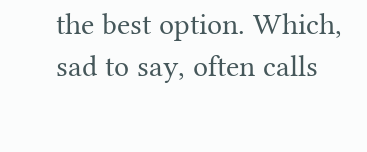the best option. Which, sad to say, often calls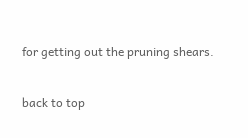for getting out the pruning shears.

back to top